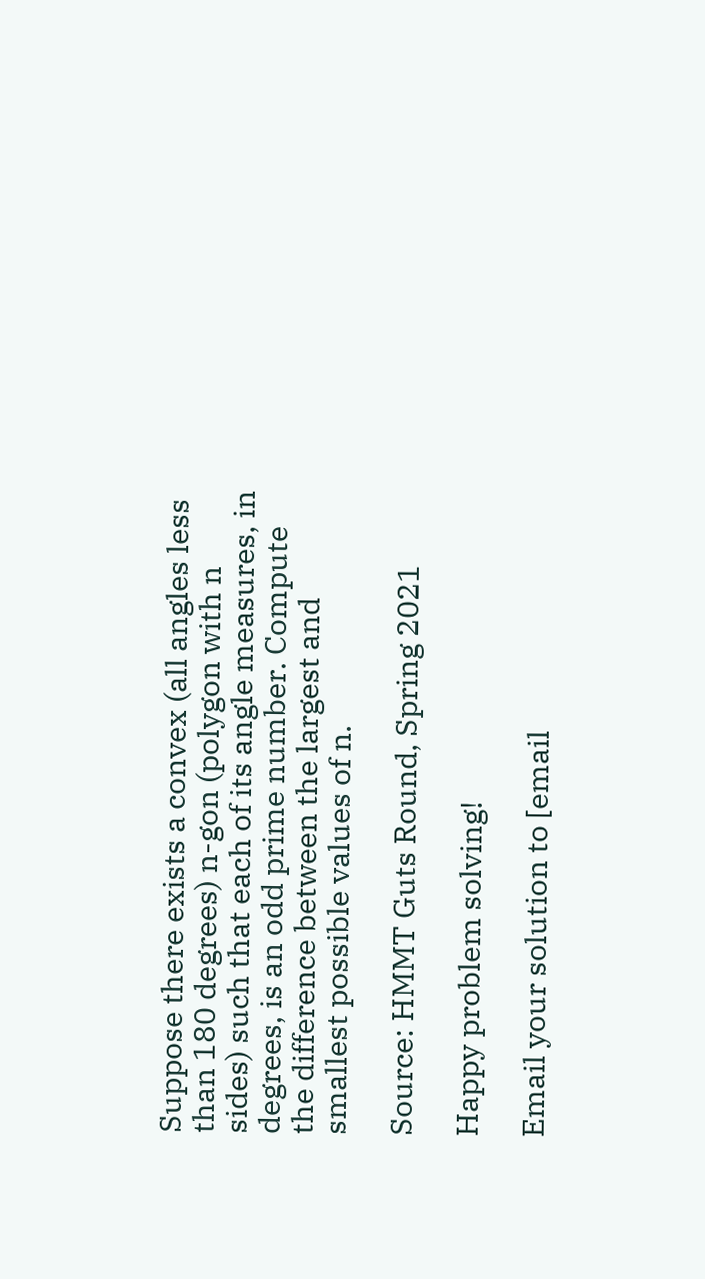Suppose there exists a convex (all angles less than 180 degrees) n-gon (polygon with n sides) such that each of its angle measures, in degrees, is an odd prime number. Compute the difference between the largest and smallest possible values of n.

Source: HMMT Guts Round, Spring 2021

Happy problem solving!

Email your solution to [email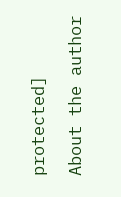protected]

About the author